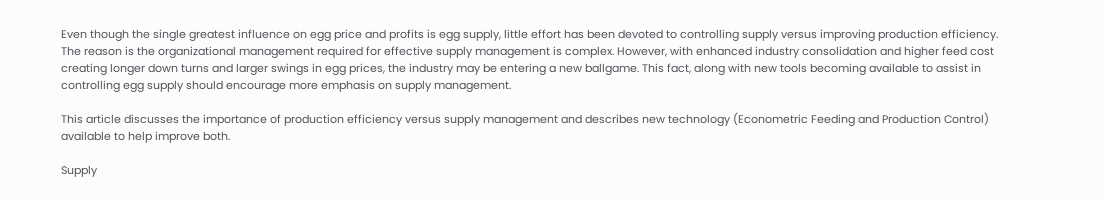Even though the single greatest influence on egg price and profits is egg supply, little effort has been devoted to controlling supply versus improving production efficiency. The reason is the organizational management required for effective supply management is complex. However, with enhanced industry consolidation and higher feed cost creating longer down turns and larger swings in egg prices, the industry may be entering a new ballgame. This fact, along with new tools becoming available to assist in controlling egg supply should encourage more emphasis on supply management.

This article discusses the importance of production efficiency versus supply management and describes new technology (Econometric Feeding and Production Control) available to help improve both.

Supply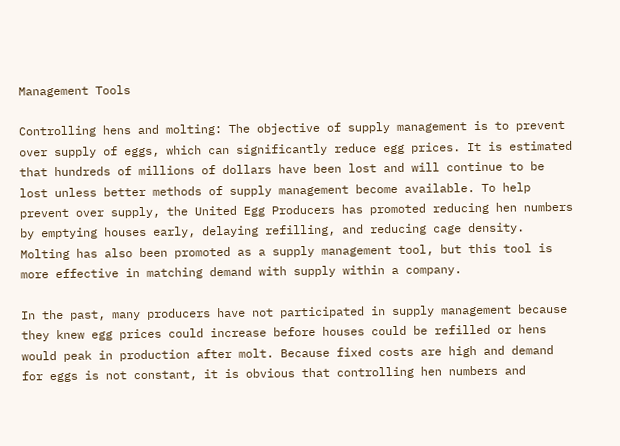Management Tools

Controlling hens and molting: The objective of supply management is to prevent over supply of eggs, which can significantly reduce egg prices. It is estimated that hundreds of millions of dollars have been lost and will continue to be lost unless better methods of supply management become available. To help prevent over supply, the United Egg Producers has promoted reducing hen numbers by emptying houses early, delaying refilling, and reducing cage density. Molting has also been promoted as a supply management tool, but this tool is more effective in matching demand with supply within a company.

In the past, many producers have not participated in supply management because they knew egg prices could increase before houses could be refilled or hens would peak in production after molt. Because fixed costs are high and demand for eggs is not constant, it is obvious that controlling hen numbers and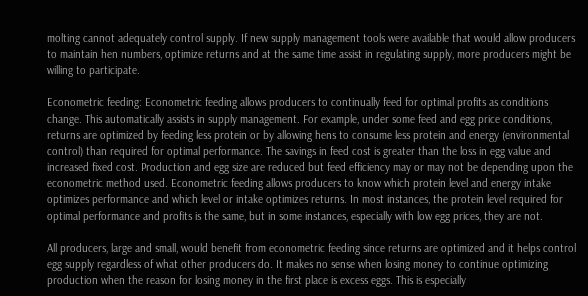molting cannot adequately control supply. If new supply management tools were available that would allow producers to maintain hen numbers, optimize returns and at the same time assist in regulating supply, more producers might be willing to participate.

Econometric feeding: Econometric feeding allows producers to continually feed for optimal profits as conditions change. This automatically assists in supply management. For example, under some feed and egg price conditions, returns are optimized by feeding less protein or by allowing hens to consume less protein and energy (environmental control) than required for optimal performance. The savings in feed cost is greater than the loss in egg value and increased fixed cost. Production and egg size are reduced but feed efficiency may or may not be depending upon the econometric method used. Econometric feeding allows producers to know which protein level and energy intake optimizes performance and which level or intake optimizes returns. In most instances, the protein level required for optimal performance and profits is the same, but in some instances, especially with low egg prices, they are not.

All producers, large and small, would benefit from econometric feeding since returns are optimized and it helps control egg supply regardless of what other producers do. It makes no sense when losing money to continue optimizing production when the reason for losing money in the first place is excess eggs. This is especially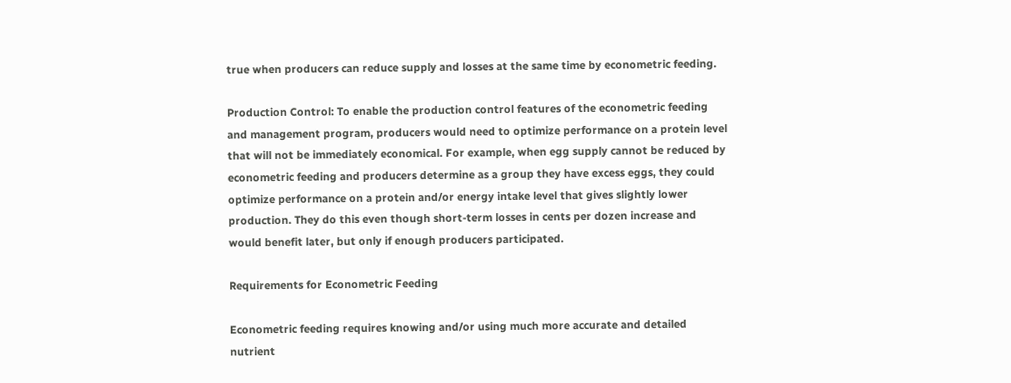true when producers can reduce supply and losses at the same time by econometric feeding.

Production Control: To enable the production control features of the econometric feeding and management program, producers would need to optimize performance on a protein level that will not be immediately economical. For example, when egg supply cannot be reduced by econometric feeding and producers determine as a group they have excess eggs, they could optimize performance on a protein and/or energy intake level that gives slightly lower production. They do this even though short-term losses in cents per dozen increase and would benefit later, but only if enough producers participated.

Requirements for Econometric Feeding

Econometric feeding requires knowing and/or using much more accurate and detailed nutrient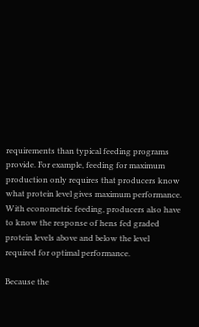requirements than typical feeding programs provide. For example, feeding for maximum production only requires that producers know what protein level gives maximum performance. With econometric feeding, producers also have to know the response of hens fed graded protein levels above and below the level required for optimal performance.

Because the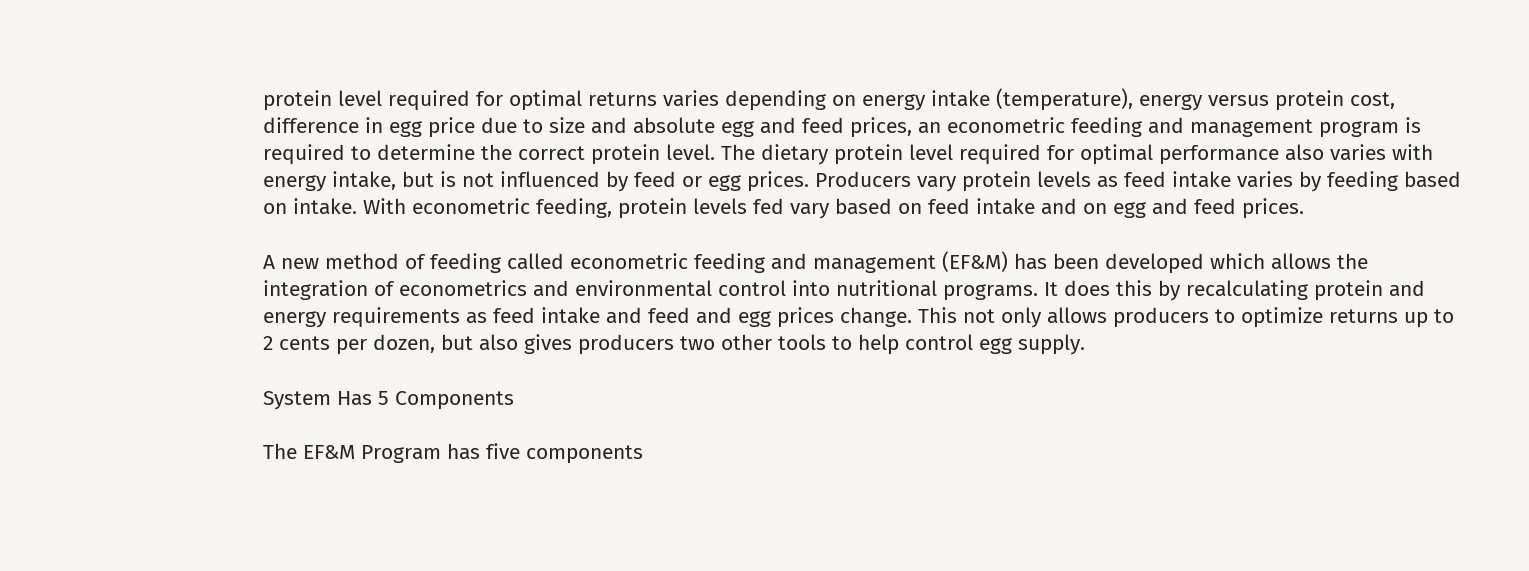protein level required for optimal returns varies depending on energy intake (temperature), energy versus protein cost, difference in egg price due to size and absolute egg and feed prices, an econometric feeding and management program is required to determine the correct protein level. The dietary protein level required for optimal performance also varies with energy intake, but is not influenced by feed or egg prices. Producers vary protein levels as feed intake varies by feeding based on intake. With econometric feeding, protein levels fed vary based on feed intake and on egg and feed prices.

A new method of feeding called econometric feeding and management (EF&M) has been developed which allows the integration of econometrics and environmental control into nutritional programs. It does this by recalculating protein and energy requirements as feed intake and feed and egg prices change. This not only allows producers to optimize returns up to 2 cents per dozen, but also gives producers two other tools to help control egg supply.

System Has 5 Components

The EF&M Program has five components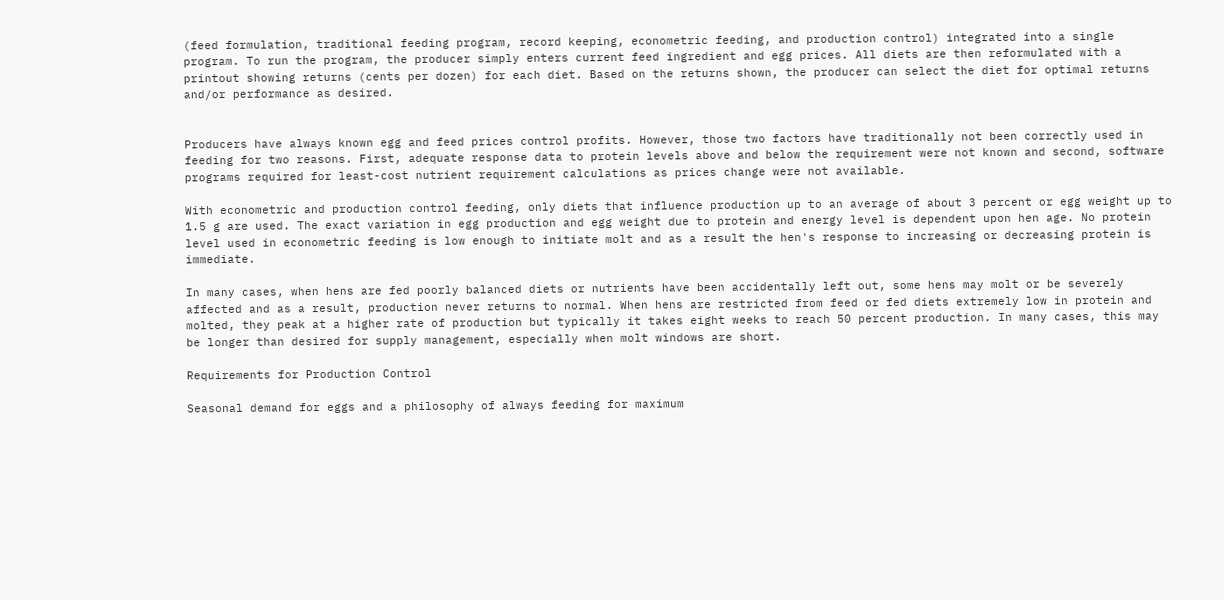(feed formulation, traditional feeding program, record keeping, econometric feeding, and production control) integrated into a single program. To run the program, the producer simply enters current feed ingredient and egg prices. All diets are then reformulated with a printout showing returns (cents per dozen) for each diet. Based on the returns shown, the producer can select the diet for optimal returns and/or performance as desired.


Producers have always known egg and feed prices control profits. However, those two factors have traditionally not been correctly used in feeding for two reasons. First, adequate response data to protein levels above and below the requirement were not known and second, software programs required for least-cost nutrient requirement calculations as prices change were not available.

With econometric and production control feeding, only diets that influence production up to an average of about 3 percent or egg weight up to 1.5 g are used. The exact variation in egg production and egg weight due to protein and energy level is dependent upon hen age. No protein level used in econometric feeding is low enough to initiate molt and as a result the hen's response to increasing or decreasing protein is immediate.

In many cases, when hens are fed poorly balanced diets or nutrients have been accidentally left out, some hens may molt or be severely affected and as a result, production never returns to normal. When hens are restricted from feed or fed diets extremely low in protein and molted, they peak at a higher rate of production but typically it takes eight weeks to reach 50 percent production. In many cases, this may be longer than desired for supply management, especially when molt windows are short.

Requirements for Production Control

Seasonal demand for eggs and a philosophy of always feeding for maximum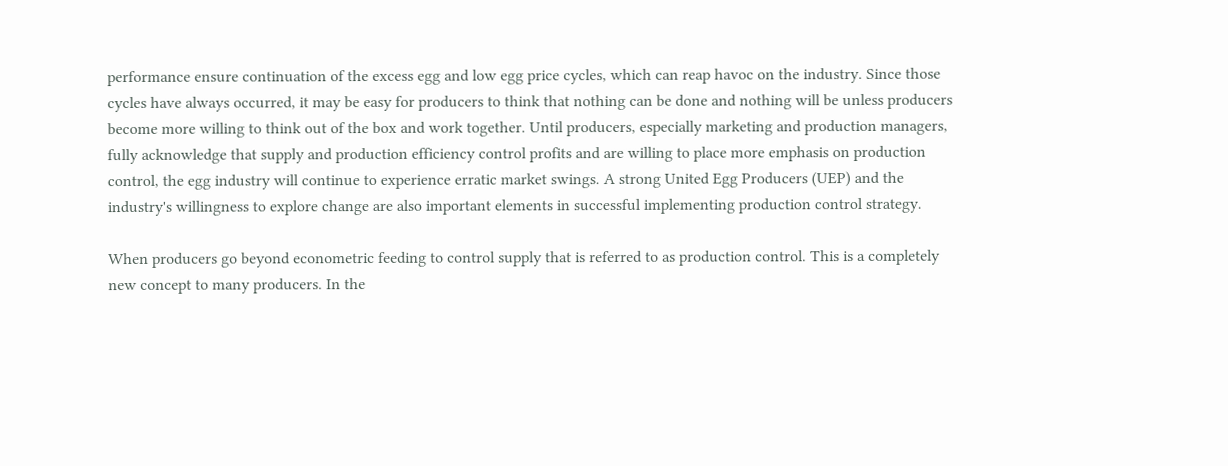performance ensure continuation of the excess egg and low egg price cycles, which can reap havoc on the industry. Since those cycles have always occurred, it may be easy for producers to think that nothing can be done and nothing will be unless producers become more willing to think out of the box and work together. Until producers, especially marketing and production managers, fully acknowledge that supply and production efficiency control profits and are willing to place more emphasis on production control, the egg industry will continue to experience erratic market swings. A strong United Egg Producers (UEP) and the industry's willingness to explore change are also important elements in successful implementing production control strategy.

When producers go beyond econometric feeding to control supply that is referred to as production control. This is a completely new concept to many producers. In the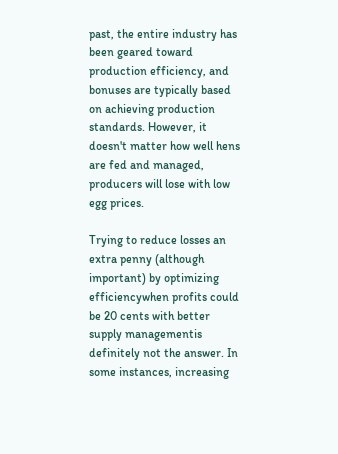past, the entire industry has been geared toward production efficiency, and bonuses are typically based on achieving production standards. However, it doesn't matter how well hens are fed and managed, producers will lose with low egg prices.

Trying to reduce losses an extra penny (although important) by optimizing efficiencywhen profits could be 20 cents with better supply managementis definitely not the answer. In some instances, increasing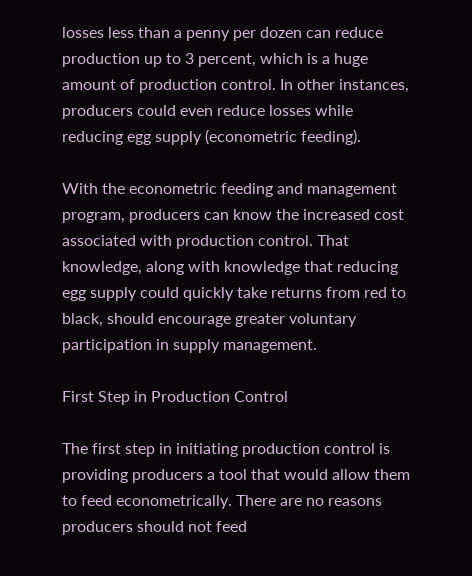losses less than a penny per dozen can reduce production up to 3 percent, which is a huge amount of production control. In other instances, producers could even reduce losses while reducing egg supply (econometric feeding).

With the econometric feeding and management program, producers can know the increased cost associated with production control. That knowledge, along with knowledge that reducing egg supply could quickly take returns from red to black, should encourage greater voluntary participation in supply management.

First Step in Production Control

The first step in initiating production control is providing producers a tool that would allow them to feed econometrically. There are no reasons producers should not feed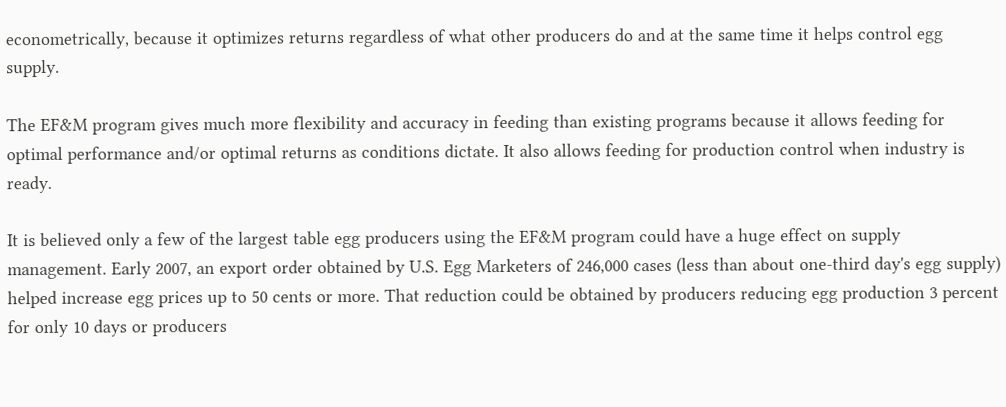econometrically, because it optimizes returns regardless of what other producers do and at the same time it helps control egg supply.

The EF&M program gives much more flexibility and accuracy in feeding than existing programs because it allows feeding for optimal performance and/or optimal returns as conditions dictate. It also allows feeding for production control when industry is ready.

It is believed only a few of the largest table egg producers using the EF&M program could have a huge effect on supply management. Early 2007, an export order obtained by U.S. Egg Marketers of 246,000 cases (less than about one-third day's egg supply) helped increase egg prices up to 50 cents or more. That reduction could be obtained by producers reducing egg production 3 percent for only 10 days or producers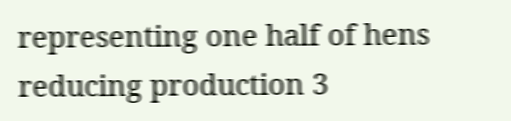representing one half of hens reducing production 3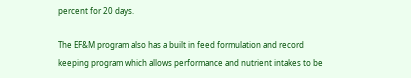percent for 20 days.

The EF&M program also has a built in feed formulation and record keeping program which allows performance and nutrient intakes to be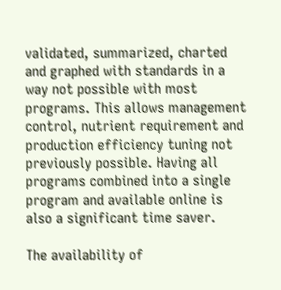validated, summarized, charted and graphed with standards in a way not possible with most programs. This allows management control, nutrient requirement and production efficiency tuning not previously possible. Having all programs combined into a single program and available online is also a significant time saver.

The availability of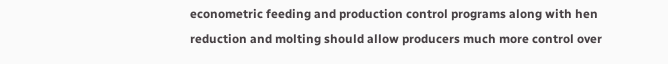econometric feeding and production control programs along with hen reduction and molting should allow producers much more control over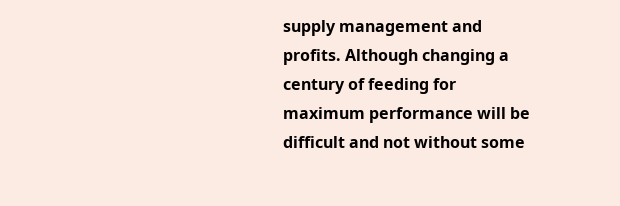supply management and profits. Although changing a century of feeding for maximum performance will be difficult and not without some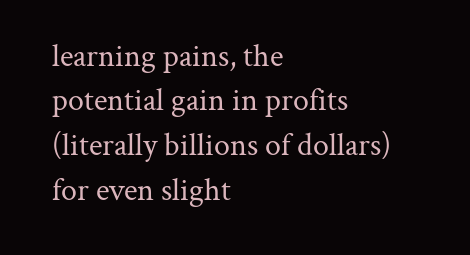learning pains, the potential gain in profits (literally billions of dollars) for even slight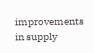improvements in supply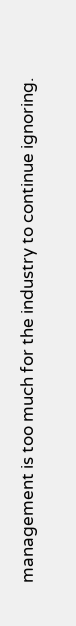management is too much for the industry to continue ignoring.